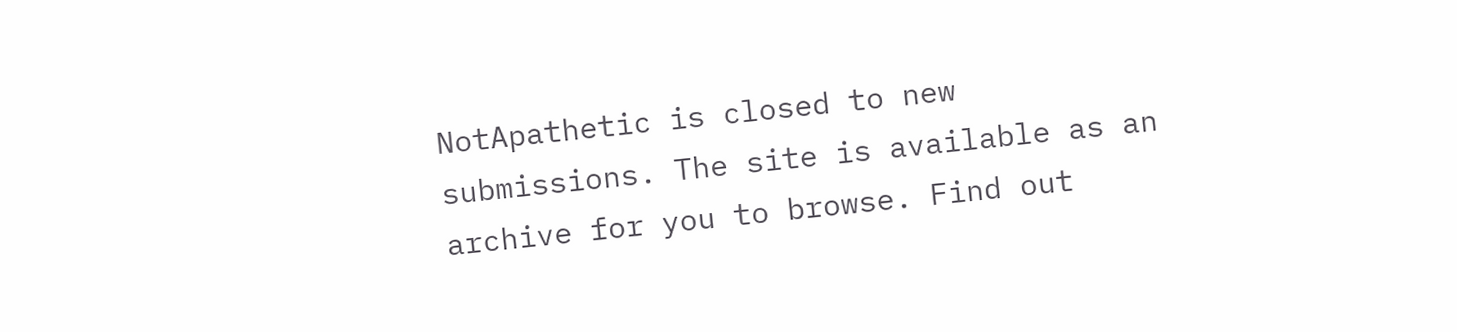NotApathetic is closed to new submissions. The site is available as an archive for you to browse. Find out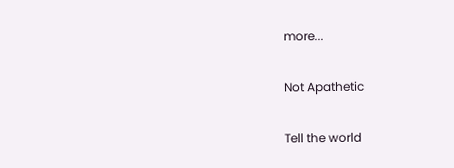more...

Not Apathetic

Tell the world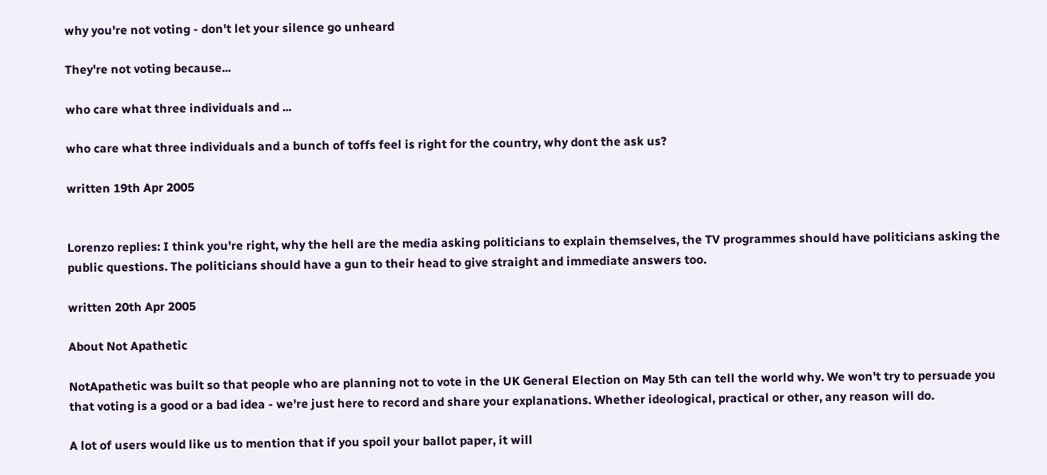why you're not voting - don't let your silence go unheard

They're not voting because...

who care what three individuals and ...

who care what three individuals and a bunch of toffs feel is right for the country, why dont the ask us?

written 19th Apr 2005


Lorenzo replies: I think you're right, why the hell are the media asking politicians to explain themselves, the TV programmes should have politicians asking the public questions. The politicians should have a gun to their head to give straight and immediate answers too.

written 20th Apr 2005

About Not Apathetic

NotApathetic was built so that people who are planning not to vote in the UK General Election on May 5th can tell the world why. We won't try to persuade you that voting is a good or a bad idea - we're just here to record and share your explanations. Whether ideological, practical or other, any reason will do.

A lot of users would like us to mention that if you spoil your ballot paper, it will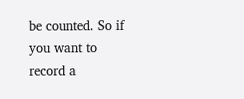be counted. So if you want to record a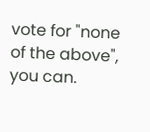vote for "none of the above", you can.